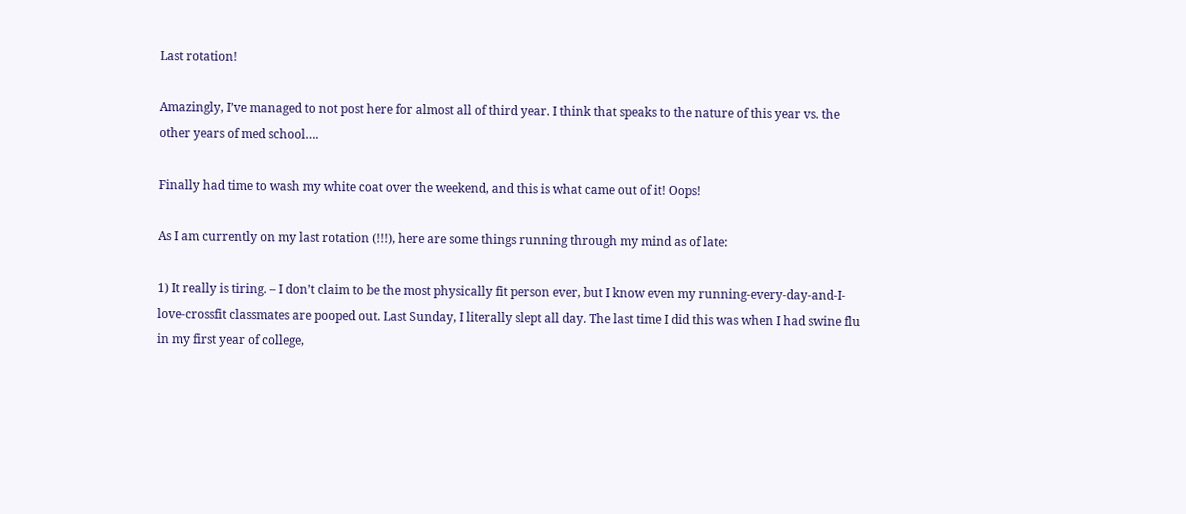Last rotation!

Amazingly, I’ve managed to not post here for almost all of third year. I think that speaks to the nature of this year vs. the other years of med school….

Finally had time to wash my white coat over the weekend, and this is what came out of it! Oops!

As I am currently on my last rotation (!!!), here are some things running through my mind as of late:

1) It really is tiring. – I don’t claim to be the most physically fit person ever, but I know even my running-every-day-and-I-love-crossfit classmates are pooped out. Last Sunday, I literally slept all day. The last time I did this was when I had swine flu in my first year of college,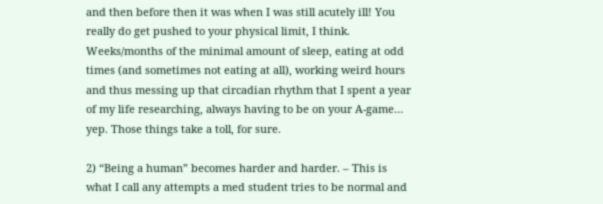and then before then it was when I was still acutely ill! You really do get pushed to your physical limit, I think. Weeks/months of the minimal amount of sleep, eating at odd times (and sometimes not eating at all), working weird hours and thus messing up that circadian rhythm that I spent a year of my life researching, always having to be on your A-game… yep. Those things take a toll, for sure.

2) “Being a human” becomes harder and harder. – This is what I call any attempts a med student tries to be normal and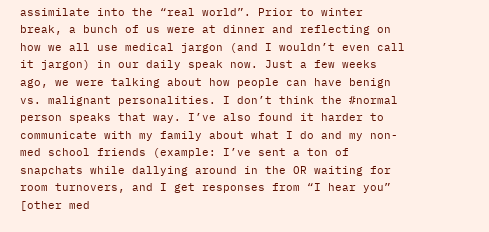assimilate into the “real world”. Prior to winter break, a bunch of us were at dinner and reflecting on how we all use medical jargon (and I wouldn’t even call it jargon) in our daily speak now. Just a few weeks ago, we were talking about how people can have benign vs. malignant personalities. I don’t think the #normal person speaks that way. I’ve also found it harder to communicate with my family about what I do and my non-med school friends (example: I’ve sent a ton of snapchats while dallying around in the OR waiting for room turnovers, and I get responses from “I hear you” [other med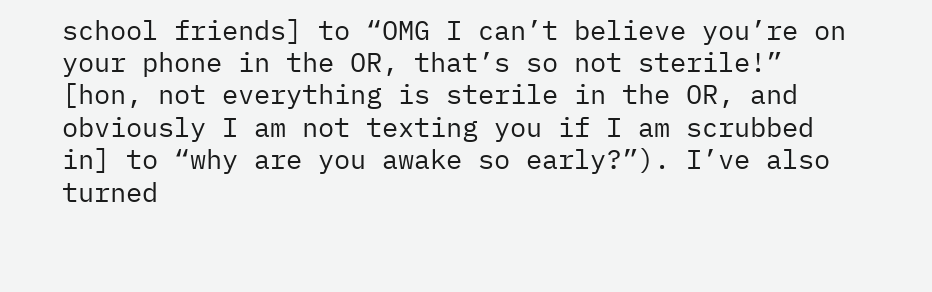school friends] to “OMG I can’t believe you’re on your phone in the OR, that’s so not sterile!” [hon, not everything is sterile in the OR, and obviously I am not texting you if I am scrubbed in] to “why are you awake so early?”). I’ve also turned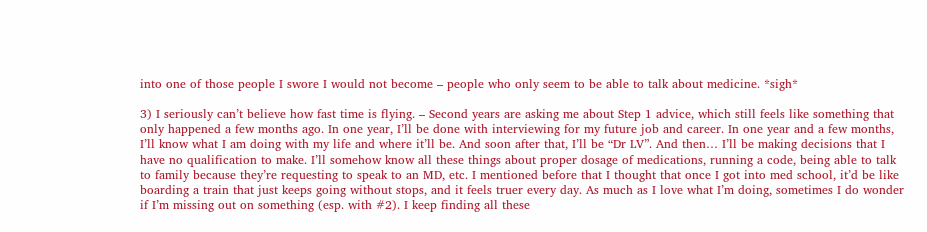into one of those people I swore I would not become – people who only seem to be able to talk about medicine. *sigh*

3) I seriously can’t believe how fast time is flying. – Second years are asking me about Step 1 advice, which still feels like something that only happened a few months ago. In one year, I’ll be done with interviewing for my future job and career. In one year and a few months, I’ll know what I am doing with my life and where it’ll be. And soon after that, I’ll be “Dr LV”. And then… I’ll be making decisions that I have no qualification to make. I’ll somehow know all these things about proper dosage of medications, running a code, being able to talk to family because they’re requesting to speak to an MD, etc. I mentioned before that I thought that once I got into med school, it’d be like boarding a train that just keeps going without stops, and it feels truer every day. As much as I love what I’m doing, sometimes I do wonder if I’m missing out on something (esp. with #2). I keep finding all these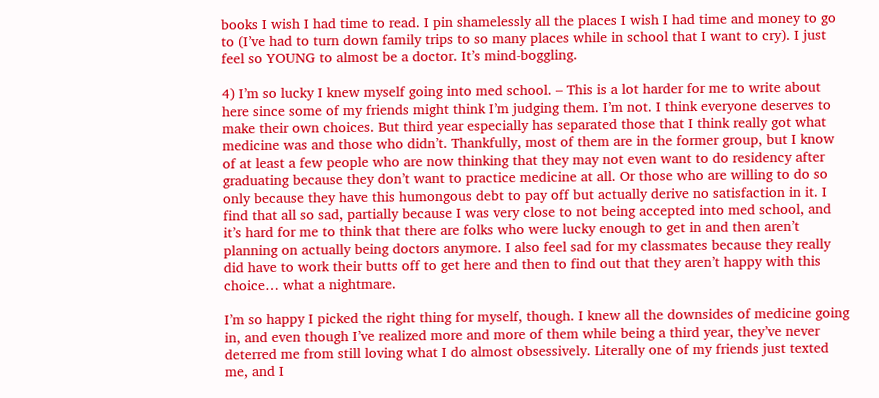books I wish I had time to read. I pin shamelessly all the places I wish I had time and money to go to (I’ve had to turn down family trips to so many places while in school that I want to cry). I just feel so YOUNG to almost be a doctor. It’s mind-boggling.

4) I’m so lucky I knew myself going into med school. – This is a lot harder for me to write about here since some of my friends might think I’m judging them. I’m not. I think everyone deserves to make their own choices. But third year especially has separated those that I think really got what medicine was and those who didn’t. Thankfully, most of them are in the former group, but I know of at least a few people who are now thinking that they may not even want to do residency after graduating because they don’t want to practice medicine at all. Or those who are willing to do so only because they have this humongous debt to pay off but actually derive no satisfaction in it. I find that all so sad, partially because I was very close to not being accepted into med school, and it’s hard for me to think that there are folks who were lucky enough to get in and then aren’t planning on actually being doctors anymore. I also feel sad for my classmates because they really did have to work their butts off to get here and then to find out that they aren’t happy with this choice… what a nightmare.

I’m so happy I picked the right thing for myself, though. I knew all the downsides of medicine going in, and even though I’ve realized more and more of them while being a third year, they’ve never deterred me from still loving what I do almost obsessively. Literally one of my friends just texted me, and I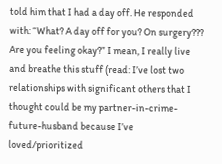told him that I had a day off. He responded with: “What? A day off for you? On surgery??? Are you feeling okay?” I mean, I really live and breathe this stuff (read: I’ve lost two relationships with significant others that I thought could be my partner-in-crime-future-husband because I’ve loved/prioritized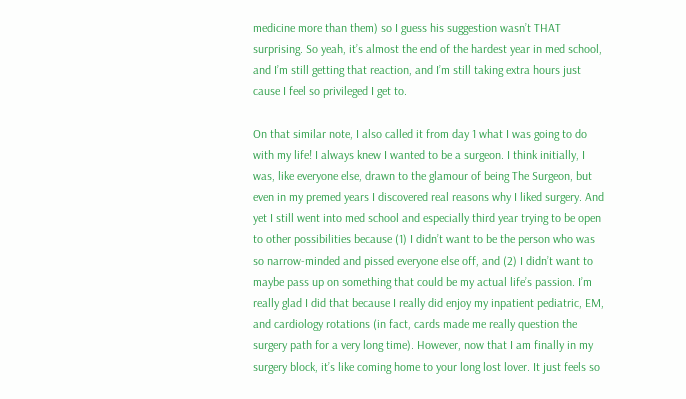medicine more than them) so I guess his suggestion wasn’t THAT surprising. So yeah, it’s almost the end of the hardest year in med school, and I’m still getting that reaction, and I’m still taking extra hours just cause I feel so privileged I get to.

On that similar note, I also called it from day 1 what I was going to do with my life! I always knew I wanted to be a surgeon. I think initially, I was, like everyone else, drawn to the glamour of being The Surgeon, but even in my premed years I discovered real reasons why I liked surgery. And yet I still went into med school and especially third year trying to be open to other possibilities because (1) I didn’t want to be the person who was so narrow-minded and pissed everyone else off, and (2) I didn’t want to maybe pass up on something that could be my actual life’s passion. I’m really glad I did that because I really did enjoy my inpatient pediatric, EM, and cardiology rotations (in fact, cards made me really question the surgery path for a very long time). However, now that I am finally in my surgery block, it’s like coming home to your long lost lover. It just feels so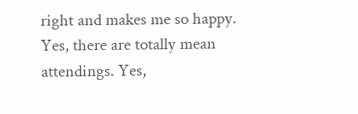right and makes me so happy. Yes, there are totally mean attendings. Yes,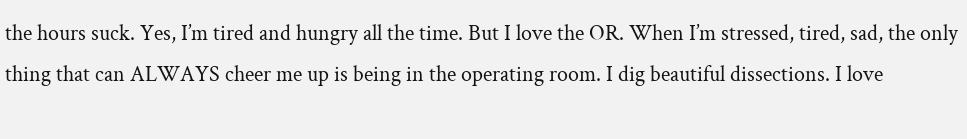the hours suck. Yes, I’m tired and hungry all the time. But I love the OR. When I’m stressed, tired, sad, the only thing that can ALWAYS cheer me up is being in the operating room. I dig beautiful dissections. I love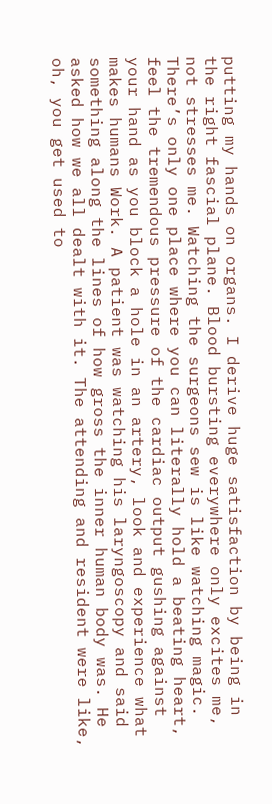putting my hands on organs. I derive huge satisfaction by being in the right fascial plane. Blood bursting everywhere only excites me, not stresses me. Watching the surgeons sew is like watching magic. There’s only one place where you can literally hold a beating heart, feel the tremendous pressure of the cardiac output gushing against your hand as you block a hole in an artery, look and experience what makes humans Work. A patient was watching his laryngoscopy and said something along the lines of how gross the inner human body was. He asked how we all dealt with it. The attending and resident were like, oh, you get used to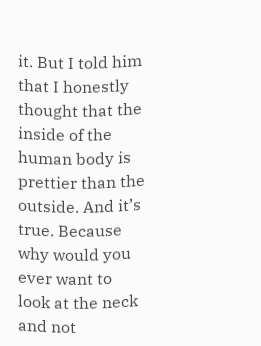it. But I told him that I honestly thought that the inside of the human body is prettier than the outside. And it’s true. Because why would you ever want to look at the neck and not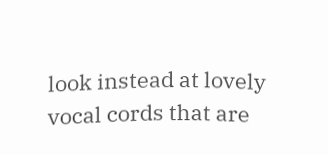look instead at lovely vocal cords that are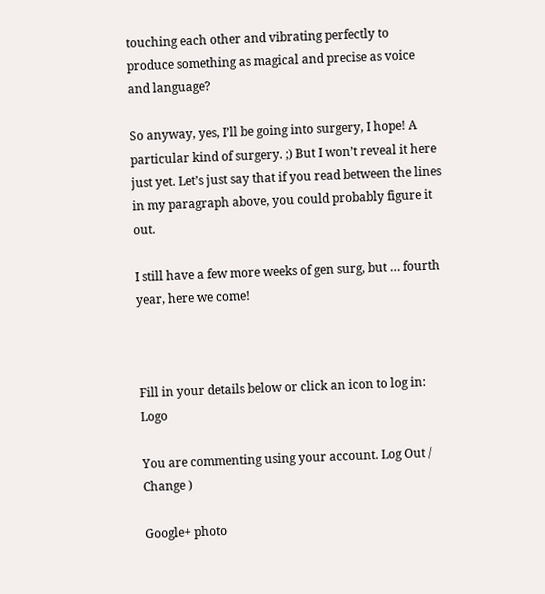touching each other and vibrating perfectly to produce something as magical and precise as voice and language?

So anyway, yes, I’ll be going into surgery, I hope! A particular kind of surgery. ;) But I won’t reveal it here just yet. Let’s just say that if you read between the lines in my paragraph above, you could probably figure it out.

I still have a few more weeks of gen surg, but … fourth year, here we come!



Fill in your details below or click an icon to log in: Logo

You are commenting using your account. Log Out /  Change )

Google+ photo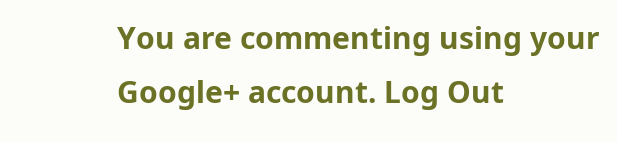You are commenting using your Google+ account. Log Out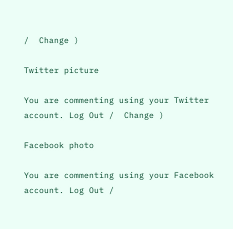/  Change )

Twitter picture

You are commenting using your Twitter account. Log Out /  Change )

Facebook photo

You are commenting using your Facebook account. Log Out /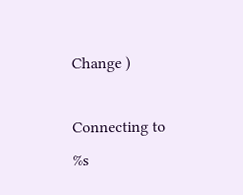Change )

Connecting to %s